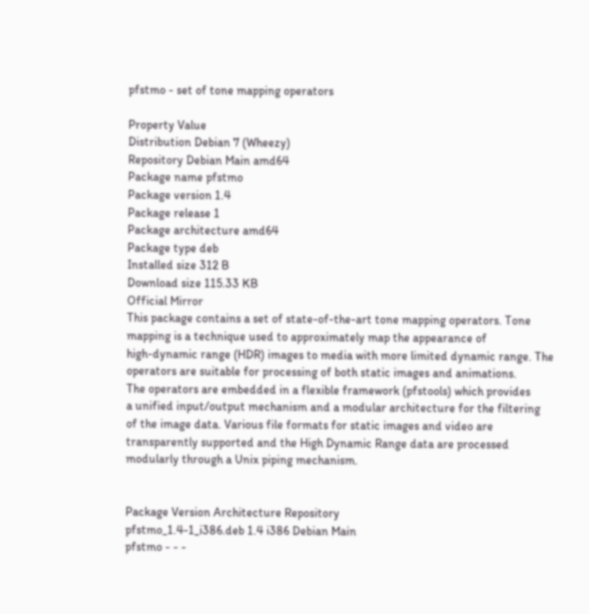pfstmo - set of tone mapping operators

Property Value
Distribution Debian 7 (Wheezy)
Repository Debian Main amd64
Package name pfstmo
Package version 1.4
Package release 1
Package architecture amd64
Package type deb
Installed size 312 B
Download size 115.33 KB
Official Mirror
This package contains a set of state-of-the-art tone mapping operators. Tone
mapping is a technique used to approximately map the appearance of
high-dynamic range (HDR) images to media with more limited dynamic range. The
operators are suitable for processing of both static images and animations.
The operators are embedded in a flexible framework (pfstools) which provides
a unified input/output mechanism and a modular architecture for the filtering
of the image data. Various file formats for static images and video are
transparently supported and the High Dynamic Range data are processed
modularly through a Unix piping mechanism.


Package Version Architecture Repository
pfstmo_1.4-1_i386.deb 1.4 i386 Debian Main
pfstmo - - -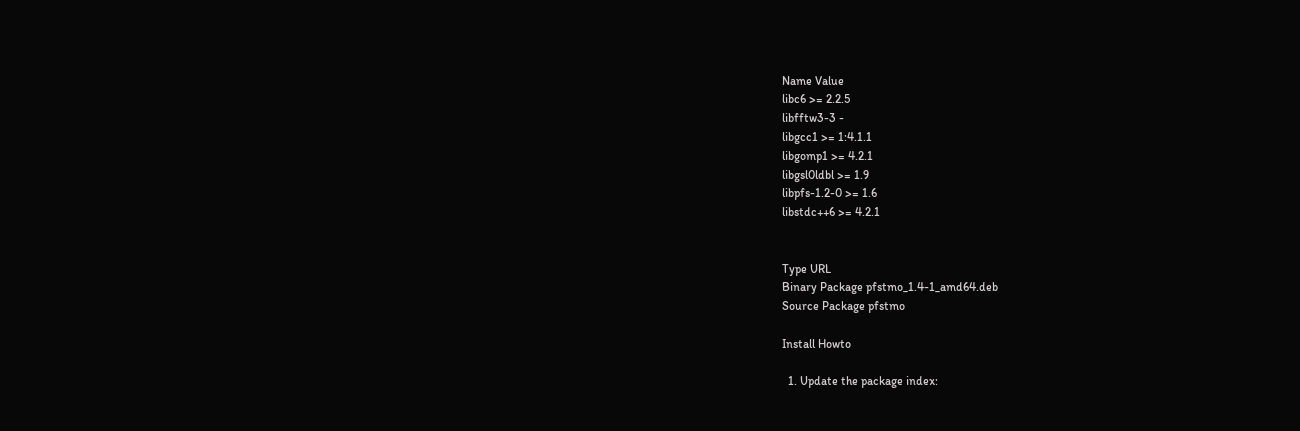Name Value
libc6 >= 2.2.5
libfftw3-3 -
libgcc1 >= 1:4.1.1
libgomp1 >= 4.2.1
libgsl0ldbl >= 1.9
libpfs-1.2-0 >= 1.6
libstdc++6 >= 4.2.1


Type URL
Binary Package pfstmo_1.4-1_amd64.deb
Source Package pfstmo

Install Howto

  1. Update the package index: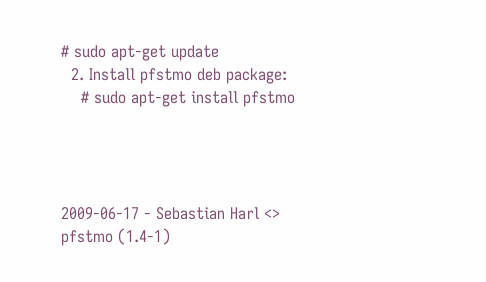# sudo apt-get update
  2. Install pfstmo deb package:
    # sudo apt-get install pfstmo




2009-06-17 - Sebastian Harl <>
pfstmo (1.4-1)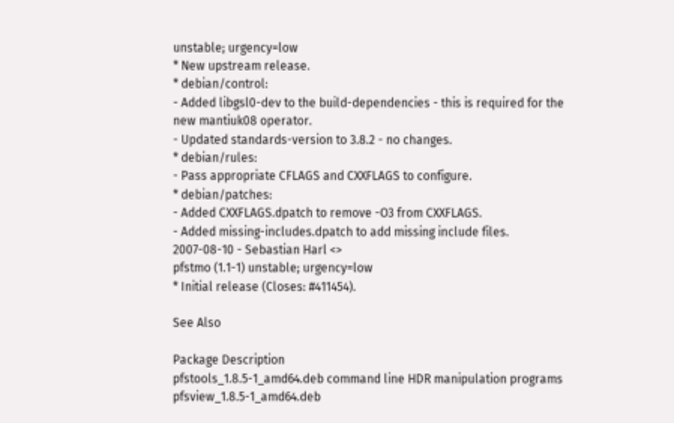unstable; urgency=low
* New upstream release.
* debian/control:
- Added libgsl0-dev to the build-dependencies - this is required for the
new mantiuk08 operator.
- Updated standards-version to 3.8.2 - no changes.
* debian/rules:
- Pass appropriate CFLAGS and CXXFLAGS to configure.
* debian/patches:
- Added CXXFLAGS.dpatch to remove -O3 from CXXFLAGS.
- Added missing-includes.dpatch to add missing include files.
2007-08-10 - Sebastian Harl <>
pfstmo (1.1-1) unstable; urgency=low
* Initial release (Closes: #411454).

See Also

Package Description
pfstools_1.8.5-1_amd64.deb command line HDR manipulation programs
pfsview_1.8.5-1_amd64.deb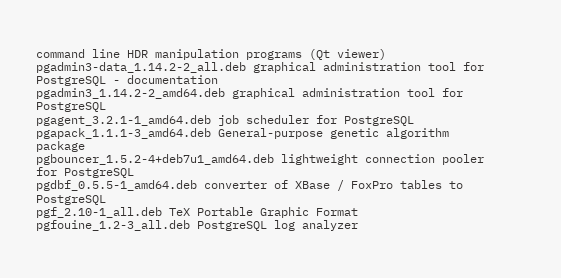command line HDR manipulation programs (Qt viewer)
pgadmin3-data_1.14.2-2_all.deb graphical administration tool for PostgreSQL - documentation
pgadmin3_1.14.2-2_amd64.deb graphical administration tool for PostgreSQL
pgagent_3.2.1-1_amd64.deb job scheduler for PostgreSQL
pgapack_1.1.1-3_amd64.deb General-purpose genetic algorithm package
pgbouncer_1.5.2-4+deb7u1_amd64.deb lightweight connection pooler for PostgreSQL
pgdbf_0.5.5-1_amd64.deb converter of XBase / FoxPro tables to PostgreSQL
pgf_2.10-1_all.deb TeX Portable Graphic Format
pgfouine_1.2-3_all.deb PostgreSQL log analyzer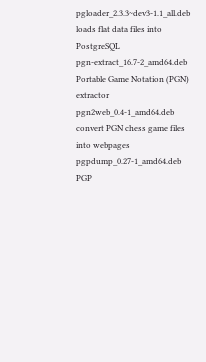pgloader_2.3.3~dev3-1.1_all.deb loads flat data files into PostgreSQL
pgn-extract_16.7-2_amd64.deb Portable Game Notation (PGN) extractor
pgn2web_0.4-1_amd64.deb convert PGN chess game files into webpages
pgpdump_0.27-1_amd64.deb PGP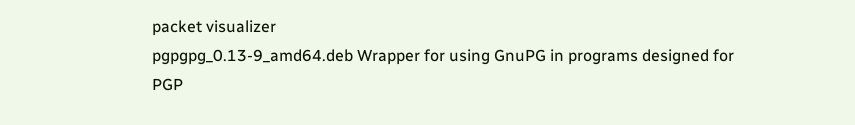packet visualizer
pgpgpg_0.13-9_amd64.deb Wrapper for using GnuPG in programs designed for PGP